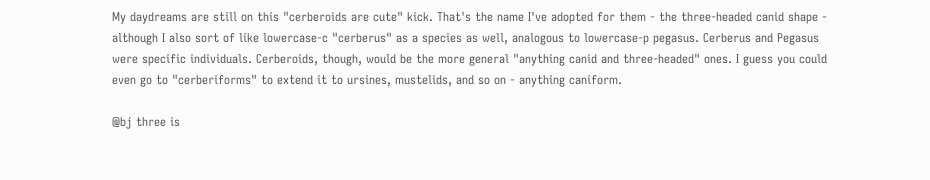My daydreams are still on this "cerberoids are cute" kick. That's the name I've adopted for them - the three-headed canid shape - although I also sort of like lowercase-c "cerberus" as a species as well, analogous to lowercase-p pegasus. Cerberus and Pegasus were specific individuals. Cerberoids, though, would be the more general "anything canid and three-headed" ones. I guess you could even go to "cerberiforms" to extend it to ursines, mustelids, and so on - anything caniform.

@bj three is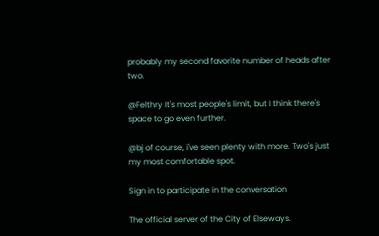probably my second favorite number of heads after two.

@Felthry It's most people's limit, but I think there's space to go even further.

@bj of course, i've seen plenty with more. Two's just my most comfortable spot.

Sign in to participate in the conversation

The official server of the City of Elseways.